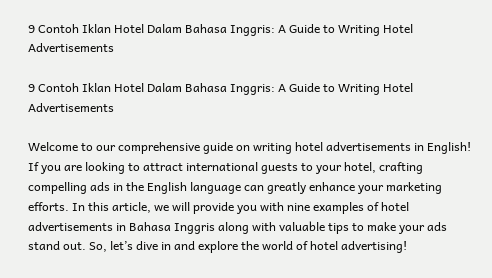9 Contoh Iklan Hotel Dalam Bahasa Inggris: A Guide to Writing Hotel Advertisements

9 Contoh Iklan Hotel Dalam Bahasa Inggris: A Guide to Writing Hotel Advertisements

Welcome to our comprehensive guide on writing hotel advertisements in English! If you are looking to attract international guests to your hotel, crafting compelling ads in the English language can greatly enhance your marketing efforts. In this article, we will provide you with nine examples of hotel advertisements in Bahasa Inggris along with valuable tips to make your ads stand out. So, let’s dive in and explore the world of hotel advertising!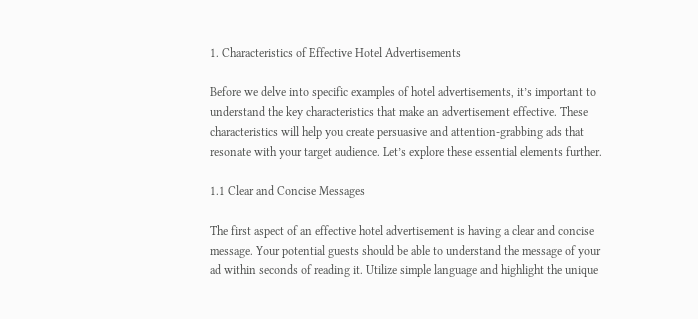1. Characteristics of Effective Hotel Advertisements

Before we delve into specific examples of hotel advertisements, it’s important to understand the key characteristics that make an advertisement effective. These characteristics will help you create persuasive and attention-grabbing ads that resonate with your target audience. Let’s explore these essential elements further.

1.1 Clear and Concise Messages

The first aspect of an effective hotel advertisement is having a clear and concise message. Your potential guests should be able to understand the message of your ad within seconds of reading it. Utilize simple language and highlight the unique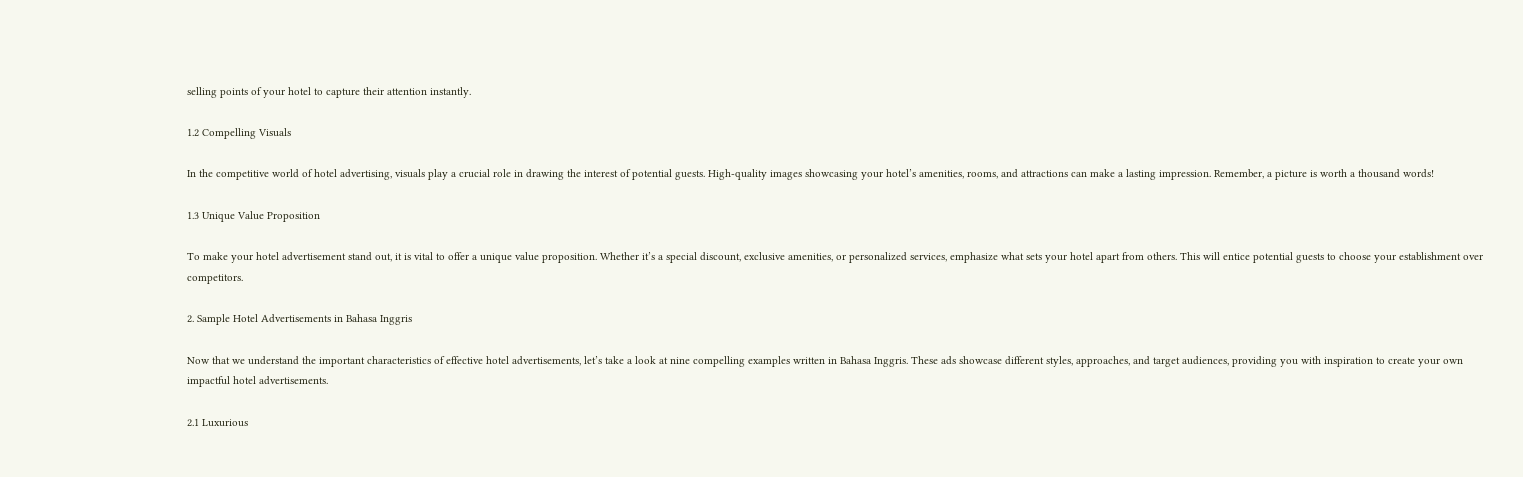selling points of your hotel to capture their attention instantly.

1.2 Compelling Visuals

In the competitive world of hotel advertising, visuals play a crucial role in drawing the interest of potential guests. High-quality images showcasing your hotel’s amenities, rooms, and attractions can make a lasting impression. Remember, a picture is worth a thousand words!

1.3 Unique Value Proposition

To make your hotel advertisement stand out, it is vital to offer a unique value proposition. Whether it’s a special discount, exclusive amenities, or personalized services, emphasize what sets your hotel apart from others. This will entice potential guests to choose your establishment over competitors.

2. Sample Hotel Advertisements in Bahasa Inggris

Now that we understand the important characteristics of effective hotel advertisements, let’s take a look at nine compelling examples written in Bahasa Inggris. These ads showcase different styles, approaches, and target audiences, providing you with inspiration to create your own impactful hotel advertisements.

2.1 Luxurious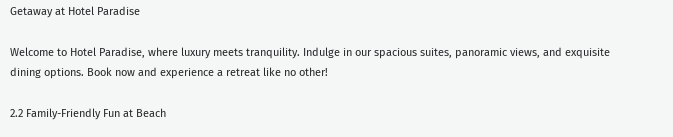Getaway at Hotel Paradise

Welcome to Hotel Paradise, where luxury meets tranquility. Indulge in our spacious suites, panoramic views, and exquisite dining options. Book now and experience a retreat like no other!

2.2 Family-Friendly Fun at Beach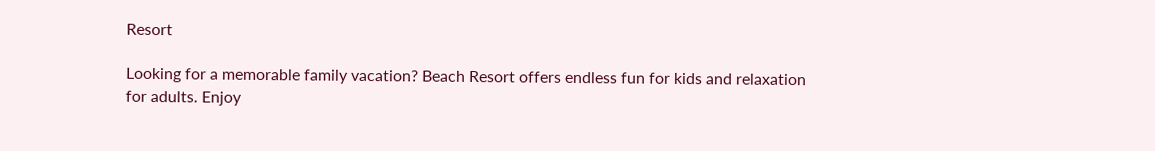Resort

Looking for a memorable family vacation? Beach Resort offers endless fun for kids and relaxation for adults. Enjoy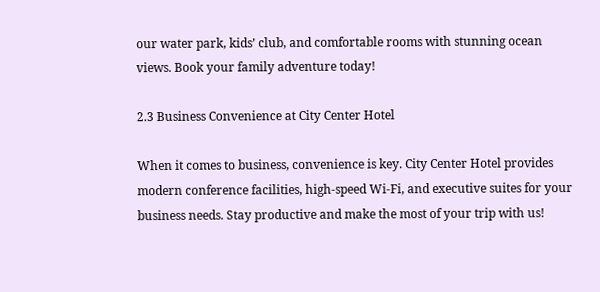our water park, kids’ club, and comfortable rooms with stunning ocean views. Book your family adventure today!

2.3 Business Convenience at City Center Hotel

When it comes to business, convenience is key. City Center Hotel provides modern conference facilities, high-speed Wi-Fi, and executive suites for your business needs. Stay productive and make the most of your trip with us!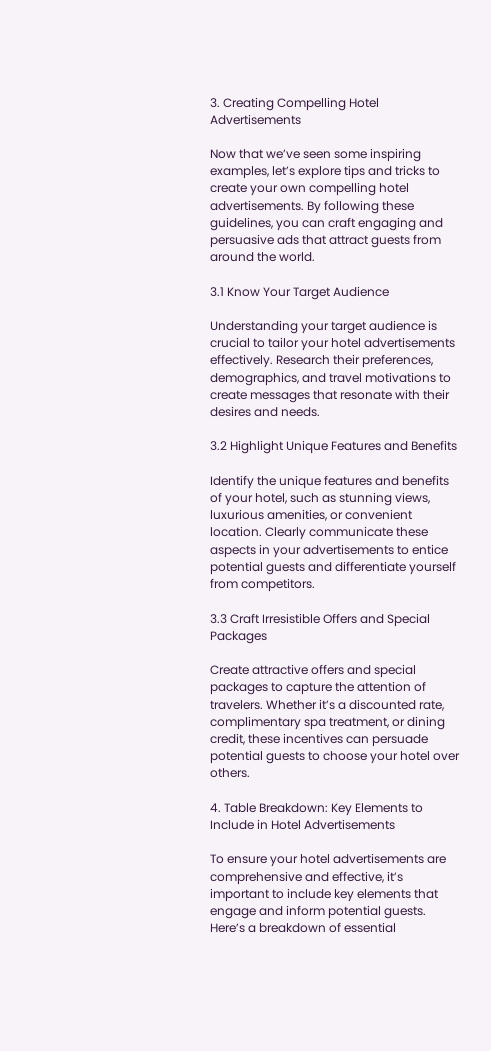3. Creating Compelling Hotel Advertisements

Now that we’ve seen some inspiring examples, let’s explore tips and tricks to create your own compelling hotel advertisements. By following these guidelines, you can craft engaging and persuasive ads that attract guests from around the world.

3.1 Know Your Target Audience

Understanding your target audience is crucial to tailor your hotel advertisements effectively. Research their preferences, demographics, and travel motivations to create messages that resonate with their desires and needs.

3.2 Highlight Unique Features and Benefits

Identify the unique features and benefits of your hotel, such as stunning views, luxurious amenities, or convenient location. Clearly communicate these aspects in your advertisements to entice potential guests and differentiate yourself from competitors.

3.3 Craft Irresistible Offers and Special Packages

Create attractive offers and special packages to capture the attention of travelers. Whether it’s a discounted rate, complimentary spa treatment, or dining credit, these incentives can persuade potential guests to choose your hotel over others.

4. Table Breakdown: Key Elements to Include in Hotel Advertisements

To ensure your hotel advertisements are comprehensive and effective, it’s important to include key elements that engage and inform potential guests. Here’s a breakdown of essential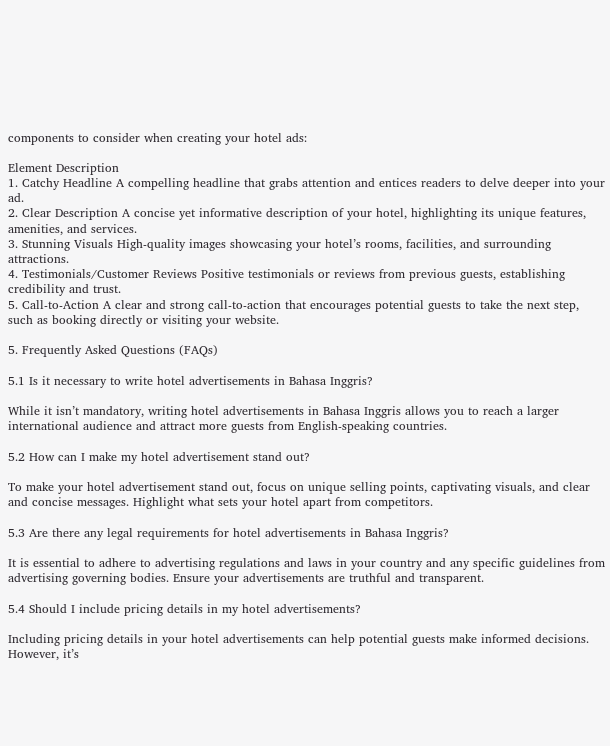components to consider when creating your hotel ads:

Element Description
1. Catchy Headline A compelling headline that grabs attention and entices readers to delve deeper into your ad.
2. Clear Description A concise yet informative description of your hotel, highlighting its unique features, amenities, and services.
3. Stunning Visuals High-quality images showcasing your hotel’s rooms, facilities, and surrounding attractions.
4. Testimonials/Customer Reviews Positive testimonials or reviews from previous guests, establishing credibility and trust.
5. Call-to-Action A clear and strong call-to-action that encourages potential guests to take the next step, such as booking directly or visiting your website.

5. Frequently Asked Questions (FAQs)

5.1 Is it necessary to write hotel advertisements in Bahasa Inggris?

While it isn’t mandatory, writing hotel advertisements in Bahasa Inggris allows you to reach a larger international audience and attract more guests from English-speaking countries.

5.2 How can I make my hotel advertisement stand out?

To make your hotel advertisement stand out, focus on unique selling points, captivating visuals, and clear and concise messages. Highlight what sets your hotel apart from competitors.

5.3 Are there any legal requirements for hotel advertisements in Bahasa Inggris?

It is essential to adhere to advertising regulations and laws in your country and any specific guidelines from advertising governing bodies. Ensure your advertisements are truthful and transparent.

5.4 Should I include pricing details in my hotel advertisements?

Including pricing details in your hotel advertisements can help potential guests make informed decisions. However, it’s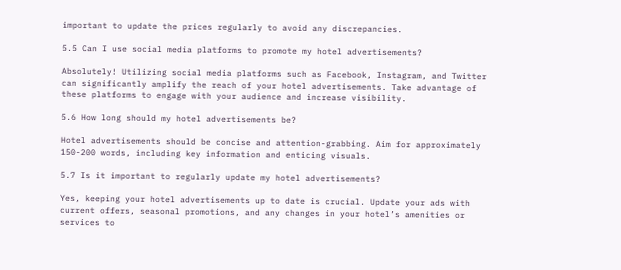important to update the prices regularly to avoid any discrepancies.

5.5 Can I use social media platforms to promote my hotel advertisements?

Absolutely! Utilizing social media platforms such as Facebook, Instagram, and Twitter can significantly amplify the reach of your hotel advertisements. Take advantage of these platforms to engage with your audience and increase visibility.

5.6 How long should my hotel advertisements be?

Hotel advertisements should be concise and attention-grabbing. Aim for approximately 150-200 words, including key information and enticing visuals.

5.7 Is it important to regularly update my hotel advertisements?

Yes, keeping your hotel advertisements up to date is crucial. Update your ads with current offers, seasonal promotions, and any changes in your hotel’s amenities or services to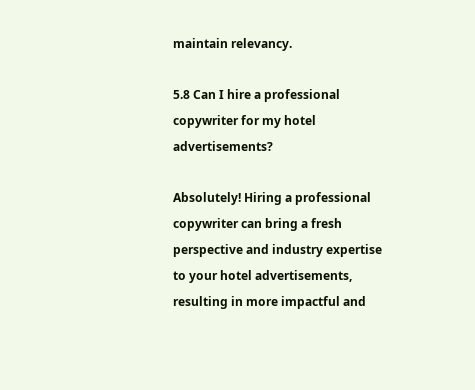maintain relevancy.

5.8 Can I hire a professional copywriter for my hotel advertisements?

Absolutely! Hiring a professional copywriter can bring a fresh perspective and industry expertise to your hotel advertisements, resulting in more impactful and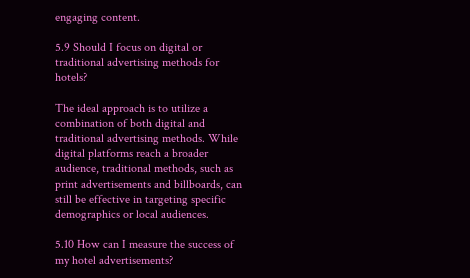engaging content.

5.9 Should I focus on digital or traditional advertising methods for hotels?

The ideal approach is to utilize a combination of both digital and traditional advertising methods. While digital platforms reach a broader audience, traditional methods, such as print advertisements and billboards, can still be effective in targeting specific demographics or local audiences.

5.10 How can I measure the success of my hotel advertisements?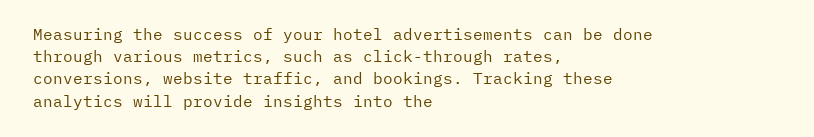Measuring the success of your hotel advertisements can be done through various metrics, such as click-through rates, conversions, website traffic, and bookings. Tracking these analytics will provide insights into the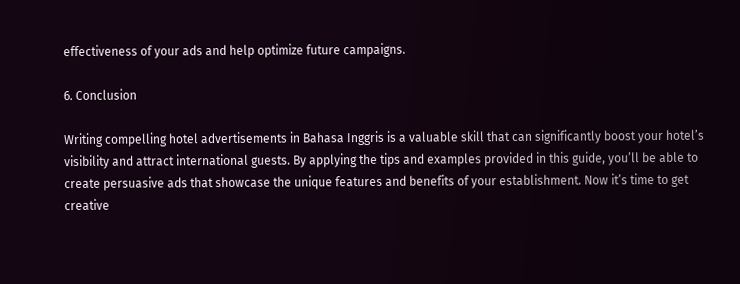effectiveness of your ads and help optimize future campaigns.

6. Conclusion

Writing compelling hotel advertisements in Bahasa Inggris is a valuable skill that can significantly boost your hotel’s visibility and attract international guests. By applying the tips and examples provided in this guide, you’ll be able to create persuasive ads that showcase the unique features and benefits of your establishment. Now it’s time to get creative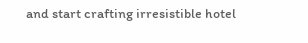and start crafting irresistible hotel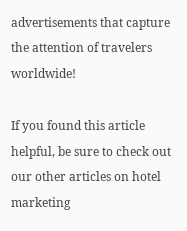advertisements that capture the attention of travelers worldwide!

If you found this article helpful, be sure to check out our other articles on hotel marketing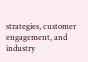strategies, customer engagement, and industry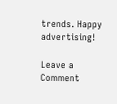trends. Happy advertising!

Leave a Comment